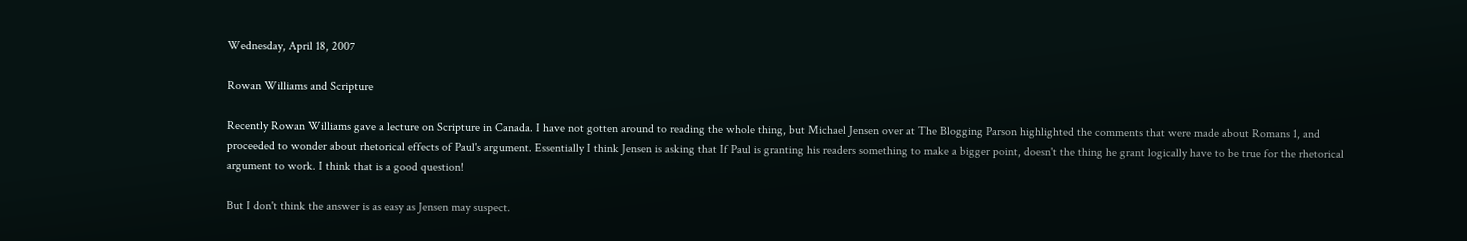Wednesday, April 18, 2007

Rowan Williams and Scripture

Recently Rowan Williams gave a lecture on Scripture in Canada. I have not gotten around to reading the whole thing, but Michael Jensen over at The Blogging Parson highlighted the comments that were made about Romans 1, and proceeded to wonder about rhetorical effects of Paul's argument. Essentially I think Jensen is asking that If Paul is granting his readers something to make a bigger point, doesn't the thing he grant logically have to be true for the rhetorical argument to work. I think that is a good question!

But I don't think the answer is as easy as Jensen may suspect.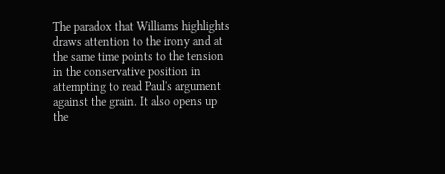The paradox that Williams highlights draws attention to the irony and at the same time points to the tension in the conservative position in attempting to read Paul's argument against the grain. It also opens up the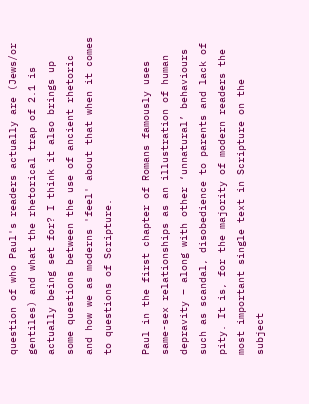question of who Paul's readers actually are (Jews/or gentiles) and what the rhetorical trap of 2.1 is actually being set for? I think it also brings up some questions between the use of ancient rhetoric and how we as moderns 'feel' about that when it comes to questions of Scripture.

Paul in the first chapter of Romans famously uses same-sex relationships as an illustration of human depravity – along with other ‘unnatural’ behaviours such as scandal, disobedience to parents and lack of pity. It is, for the majority of modern readers the most important single text in Scripture on the subject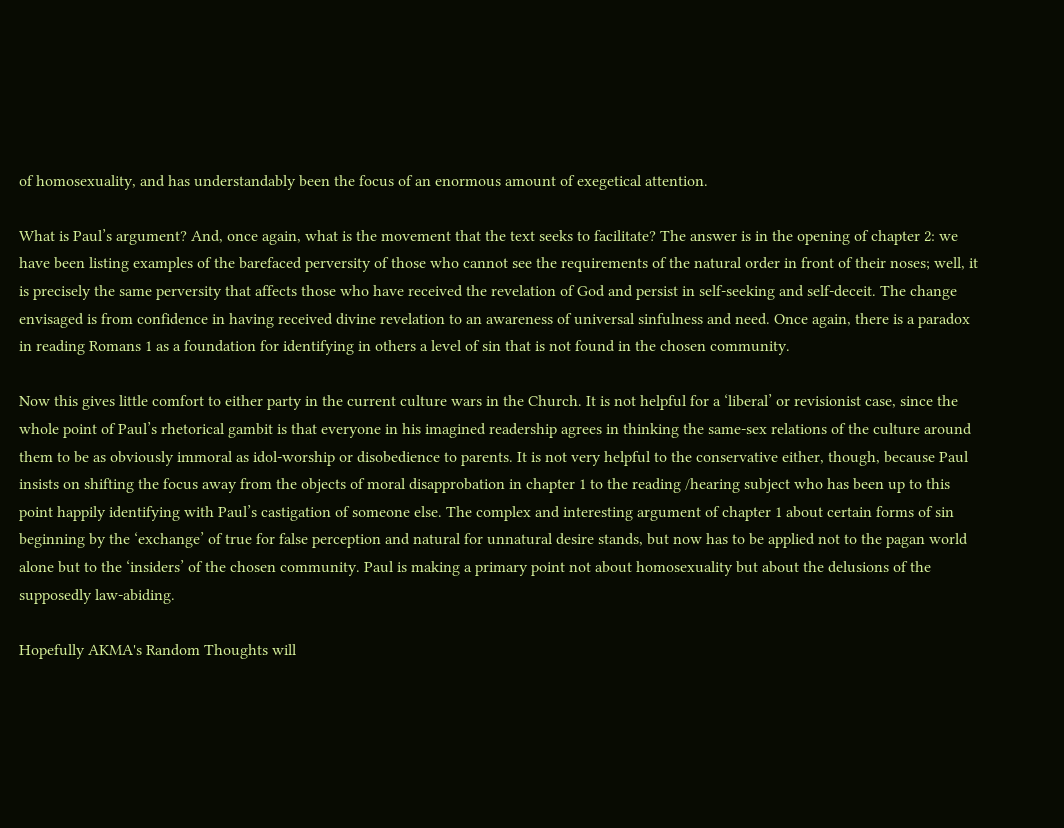of homosexuality, and has understandably been the focus of an enormous amount of exegetical attention.

What is Paul’s argument? And, once again, what is the movement that the text seeks to facilitate? The answer is in the opening of chapter 2: we have been listing examples of the barefaced perversity of those who cannot see the requirements of the natural order in front of their noses; well, it is precisely the same perversity that affects those who have received the revelation of God and persist in self-seeking and self-deceit. The change envisaged is from confidence in having received divine revelation to an awareness of universal sinfulness and need. Once again, there is a paradox in reading Romans 1 as a foundation for identifying in others a level of sin that is not found in the chosen community.

Now this gives little comfort to either party in the current culture wars in the Church. It is not helpful for a ‘liberal’ or revisionist case, since the whole point of Paul’s rhetorical gambit is that everyone in his imagined readership agrees in thinking the same-sex relations of the culture around them to be as obviously immoral as idol-worship or disobedience to parents. It is not very helpful to the conservative either, though, because Paul insists on shifting the focus away from the objects of moral disapprobation in chapter 1 to the reading /hearing subject who has been up to this point happily identifying with Paul’s castigation of someone else. The complex and interesting argument of chapter 1 about certain forms of sin beginning by the ‘exchange’ of true for false perception and natural for unnatural desire stands, but now has to be applied not to the pagan world alone but to the ‘insiders’ of the chosen community. Paul is making a primary point not about homosexuality but about the delusions of the supposedly law-abiding.

Hopefully AKMA's Random Thoughts will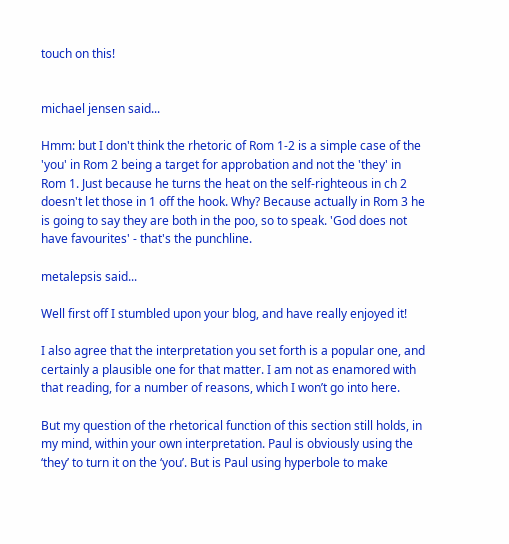touch on this!


michael jensen said...

Hmm: but I don't think the rhetoric of Rom 1-2 is a simple case of the 'you' in Rom 2 being a target for approbation and not the 'they' in Rom 1. Just because he turns the heat on the self-righteous in ch 2 doesn't let those in 1 off the hook. Why? Because actually in Rom 3 he is going to say they are both in the poo, so to speak. 'God does not have favourites' - that's the punchline.

metalepsis said...

Well first off I stumbled upon your blog, and have really enjoyed it!

I also agree that the interpretation you set forth is a popular one, and certainly a plausible one for that matter. I am not as enamored with that reading, for a number of reasons, which I won’t go into here.

But my question of the rhetorical function of this section still holds, in my mind, within your own interpretation. Paul is obviously using the ‘they’ to turn it on the ‘you’. But is Paul using hyperbole to make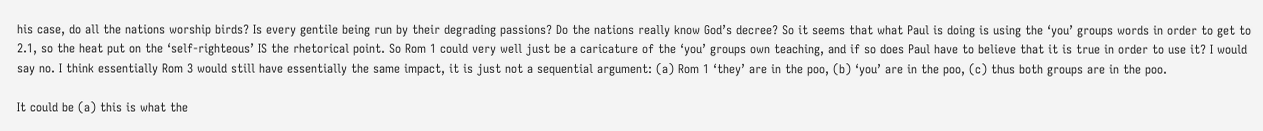his case, do all the nations worship birds? Is every gentile being run by their degrading passions? Do the nations really know God’s decree? So it seems that what Paul is doing is using the ‘you’ groups words in order to get to 2.1, so the heat put on the ‘self-righteous’ IS the rhetorical point. So Rom 1 could very well just be a caricature of the ‘you’ groups own teaching, and if so does Paul have to believe that it is true in order to use it? I would say no. I think essentially Rom 3 would still have essentially the same impact, it is just not a sequential argument: (a) Rom 1 ‘they’ are in the poo, (b) ‘you’ are in the poo, (c) thus both groups are in the poo.

It could be (a) this is what the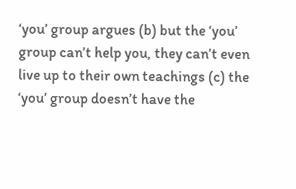‘you’ group argues (b) but the ‘you’ group can’t help you, they can’t even live up to their own teachings (c) the ‘you’ group doesn’t have the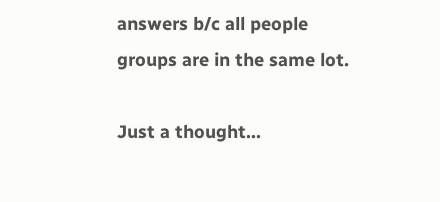answers b/c all people groups are in the same lot.

Just a thought…